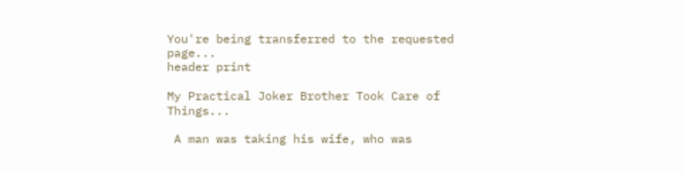You're being transferred to the requested page...
header print

My Practical Joker Brother Took Care of Things...

 A man was taking his wife, who was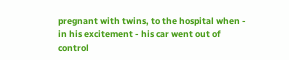pregnant with twins, to the hospital when - in his excitement - his car went out of control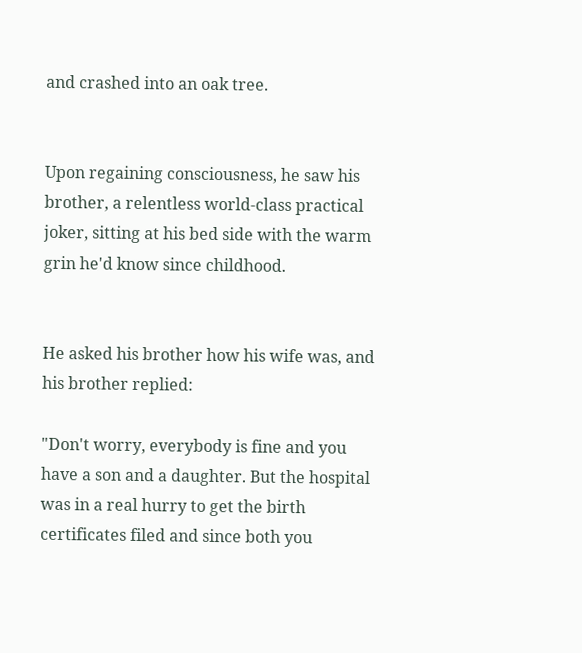and crashed into an oak tree.


Upon regaining consciousness, he saw his brother, a relentless world-class practical joker, sitting at his bed side with the warm grin he'd know since childhood.


He asked his brother how his wife was, and his brother replied:

"Don't worry, everybody is fine and you have a son and a daughter. But the hospital was in a real hurry to get the birth certificates filed and since both you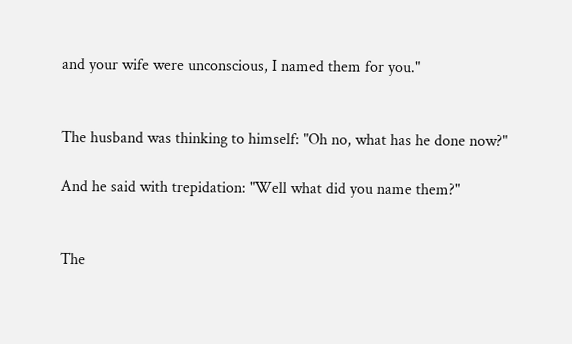and your wife were unconscious, I named them for you."


The husband was thinking to himself: "Oh no, what has he done now?"

And he said with trepidation: "Well what did you name them?"


The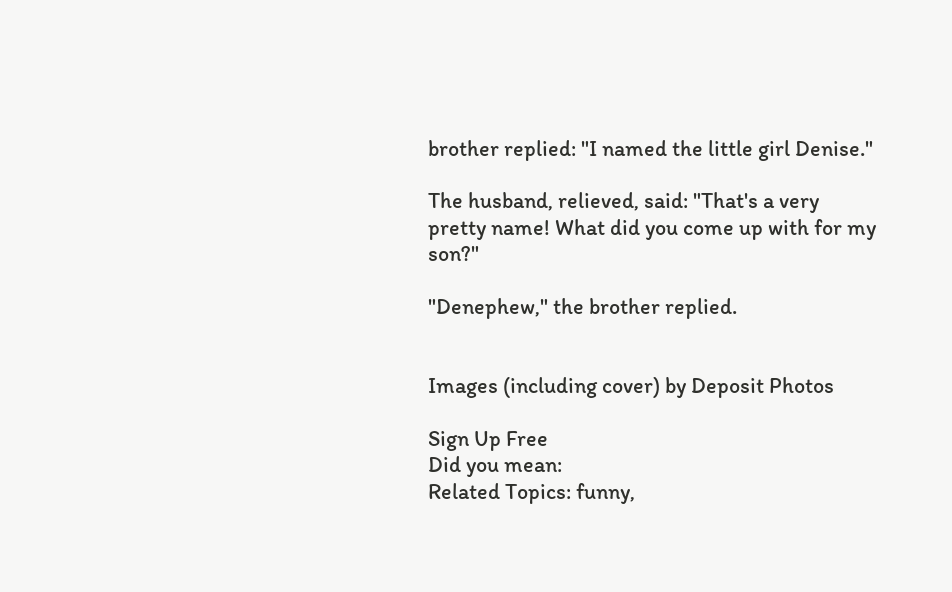brother replied: "I named the little girl Denise."

The husband, relieved, said: "That's a very pretty name! What did you come up with for my son?"

"Denephew," the brother replied.


Images (including cover) by Deposit Photos

Sign Up Free
Did you mean:
Related Topics: funny,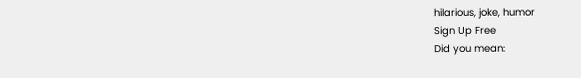hilarious, joke, humor
Sign Up Free
Did you mean: